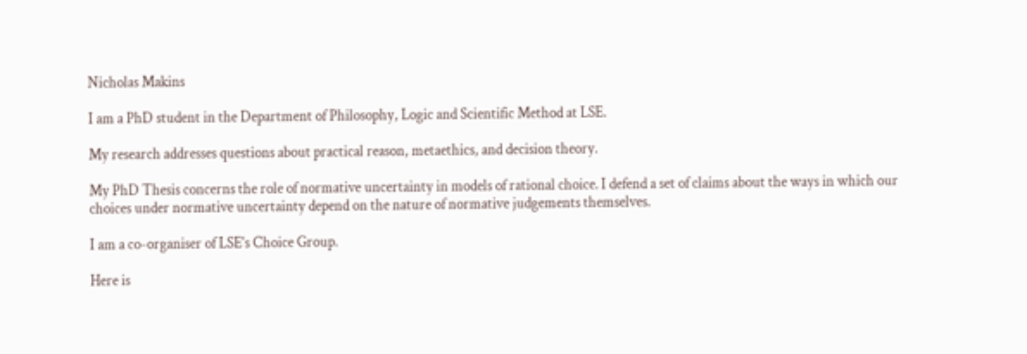Nicholas Makins

I am a PhD student in the Department of Philosophy, Logic and Scientific Method at LSE.

My research addresses questions about practical reason, metaethics, and decision theory.

My PhD Thesis concerns the role of normative uncertainty in models of rational choice. I defend a set of claims about the ways in which our choices under normative uncertainty depend on the nature of normative judgements themselves.

I am a co-organiser of LSE's Choice Group.

Here is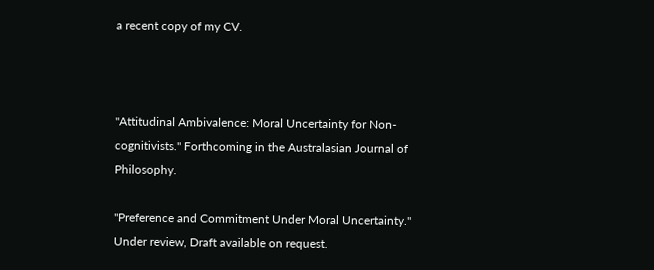a recent copy of my CV.



"Attitudinal Ambivalence: Moral Uncertainty for Non-cognitivists." Forthcoming in the Australasian Journal of Philosophy.

"Preference and Commitment Under Moral Uncertainty." Under review, Draft available on request.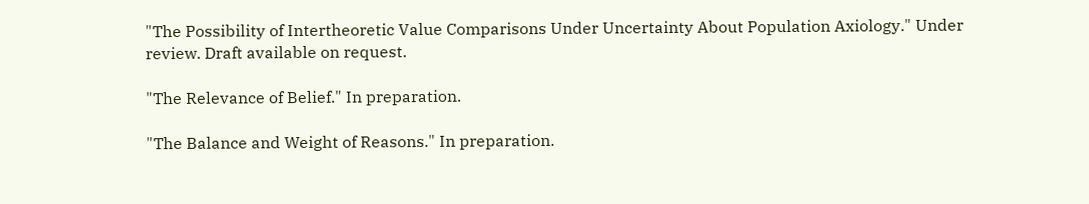"The Possibility of Intertheoretic Value Comparisons Under Uncertainty About Population Axiology." Under review. Draft available on request.

"The Relevance of Belief." In preparation.

"The Balance and Weight of Reasons." In preparation.